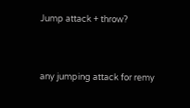Jump attack + throw?



any jumping attack for remy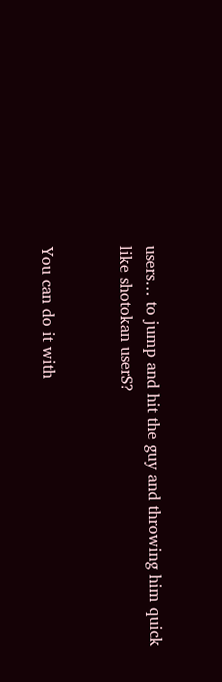users… to jump and hit the guy and throwing him quick like shotokan userS?


You can do it with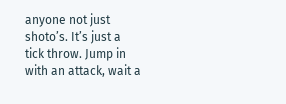anyone not just shoto’s. It’s just a tick throw. Jump in with an attack, wait a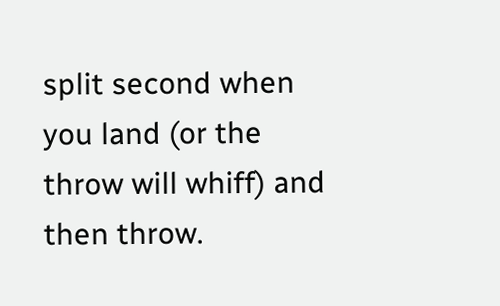split second when you land (or the throw will whiff) and then throw.